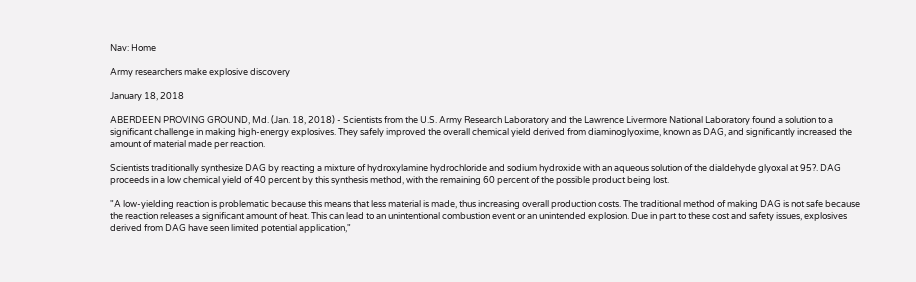Nav: Home

Army researchers make explosive discovery

January 18, 2018

ABERDEEN PROVING GROUND, Md. (Jan. 18, 2018) - Scientists from the U.S. Army Research Laboratory and the Lawrence Livermore National Laboratory found a solution to a significant challenge in making high-energy explosives. They safely improved the overall chemical yield derived from diaminoglyoxime, known as DAG, and significantly increased the amount of material made per reaction.

Scientists traditionally synthesize DAG by reacting a mixture of hydroxylamine hydrochloride and sodium hydroxide with an aqueous solution of the dialdehyde glyoxal at 95?. DAG proceeds in a low chemical yield of 40 percent by this synthesis method, with the remaining 60 percent of the possible product being lost.

"A low-yielding reaction is problematic because this means that less material is made, thus increasing overall production costs. The traditional method of making DAG is not safe because the reaction releases a significant amount of heat. This can lead to an unintentional combustion event or an unintended explosion. Due in part to these cost and safety issues, explosives derived from DAG have seen limited potential application,"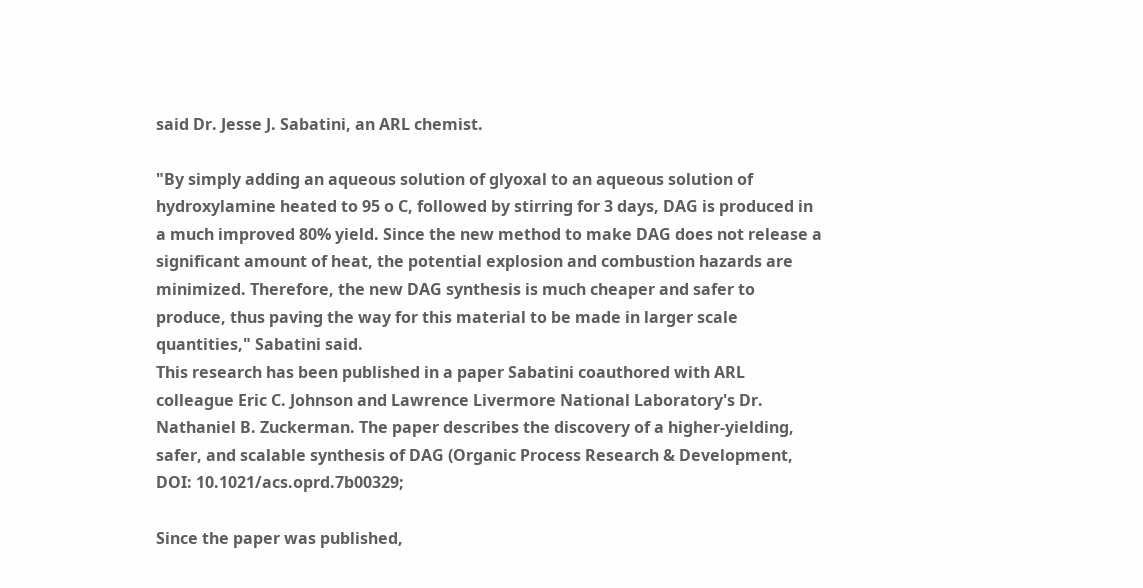said Dr. Jesse J. Sabatini, an ARL chemist.

"By simply adding an aqueous solution of glyoxal to an aqueous solution of hydroxylamine heated to 95 o C, followed by stirring for 3 days, DAG is produced in a much improved 80% yield. Since the new method to make DAG does not release a significant amount of heat, the potential explosion and combustion hazards are minimized. Therefore, the new DAG synthesis is much cheaper and safer to produce, thus paving the way for this material to be made in larger scale quantities," Sabatini said.
This research has been published in a paper Sabatini coauthored with ARL colleague Eric C. Johnson and Lawrence Livermore National Laboratory's Dr. Nathaniel B. Zuckerman. The paper describes the discovery of a higher-yielding, safer, and scalable synthesis of DAG (Organic Process Research & Development, DOI: 10.1021/acs.oprd.7b00329;

Since the paper was published,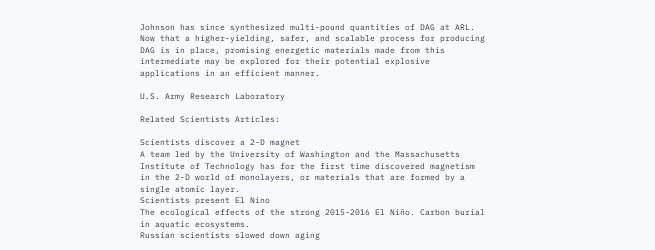Johnson has since synthesized multi-pound quantities of DAG at ARL. Now that a higher-yielding, safer, and scalable process for producing DAG is in place, promising energetic materials made from this intermediate may be explored for their potential explosive applications in an efficient manner.

U.S. Army Research Laboratory

Related Scientists Articles:

Scientists discover a 2-D magnet
A team led by the University of Washington and the Massachusetts Institute of Technology has for the first time discovered magnetism in the 2-D world of monolayers, or materials that are formed by a single atomic layer.
Scientists present El Nino
The ecological effects of the strong 2015-2016 El Niño. Carbon burial in aquatic ecosystems.
Russian scientists slowed down aging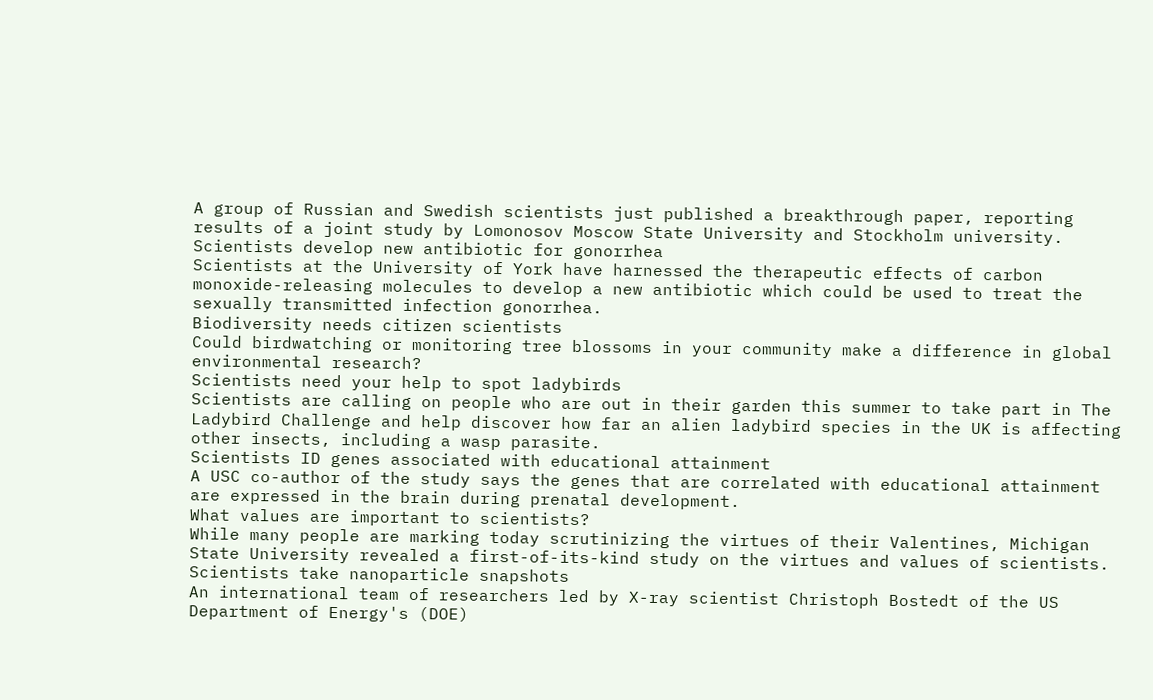A group of Russian and Swedish scientists just published a breakthrough paper, reporting results of a joint study by Lomonosov Moscow State University and Stockholm university.
Scientists develop new antibiotic for gonorrhea
Scientists at the University of York have harnessed the therapeutic effects of carbon monoxide-releasing molecules to develop a new antibiotic which could be used to treat the sexually transmitted infection gonorrhea.
Biodiversity needs citizen scientists
Could birdwatching or monitoring tree blossoms in your community make a difference in global environmental research?
Scientists need your help to spot ladybirds
Scientists are calling on people who are out in their garden this summer to take part in The Ladybird Challenge and help discover how far an alien ladybird species in the UK is affecting other insects, including a wasp parasite.
Scientists ID genes associated with educational attainment
A USC co-author of the study says the genes that are correlated with educational attainment are expressed in the brain during prenatal development.
What values are important to scientists?
While many people are marking today scrutinizing the virtues of their Valentines, Michigan State University revealed a first-of-its-kind study on the virtues and values of scientists.
Scientists take nanoparticle snapshots
An international team of researchers led by X-ray scientist Christoph Bostedt of the US Department of Energy's (DOE)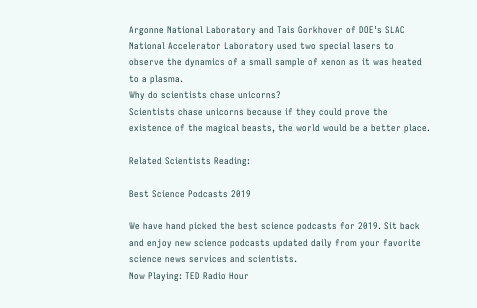Argonne National Laboratory and Tais Gorkhover of DOE's SLAC National Accelerator Laboratory used two special lasers to observe the dynamics of a small sample of xenon as it was heated to a plasma.
Why do scientists chase unicorns?
Scientists chase unicorns because if they could prove the existence of the magical beasts, the world would be a better place.

Related Scientists Reading:

Best Science Podcasts 2019

We have hand picked the best science podcasts for 2019. Sit back and enjoy new science podcasts updated daily from your favorite science news services and scientists.
Now Playing: TED Radio Hour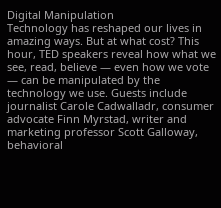Digital Manipulation
Technology has reshaped our lives in amazing ways. But at what cost? This hour, TED speakers reveal how what we see, read, believe — even how we vote — can be manipulated by the technology we use. Guests include journalist Carole Cadwalladr, consumer advocate Finn Myrstad, writer and marketing professor Scott Galloway, behavioral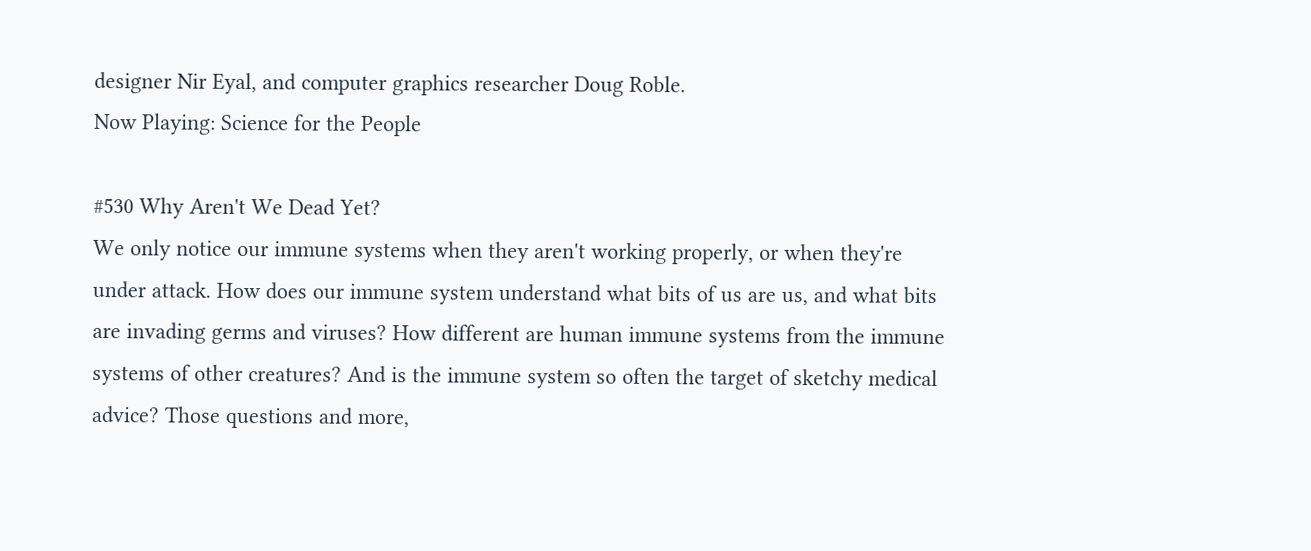designer Nir Eyal, and computer graphics researcher Doug Roble.
Now Playing: Science for the People

#530 Why Aren't We Dead Yet?
We only notice our immune systems when they aren't working properly, or when they're under attack. How does our immune system understand what bits of us are us, and what bits are invading germs and viruses? How different are human immune systems from the immune systems of other creatures? And is the immune system so often the target of sketchy medical advice? Those questions and more,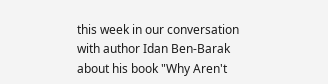this week in our conversation with author Idan Ben-Barak about his book "Why Aren't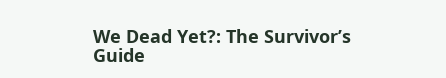We Dead Yet?: The Survivor’s Guide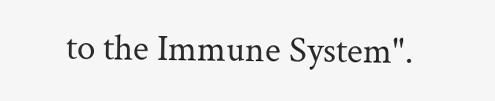to the Immune System".